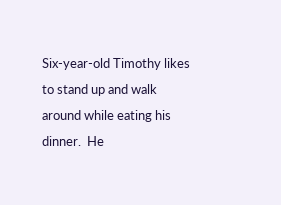Six-year-old Timothy likes to stand up and walk around while eating his dinner.  He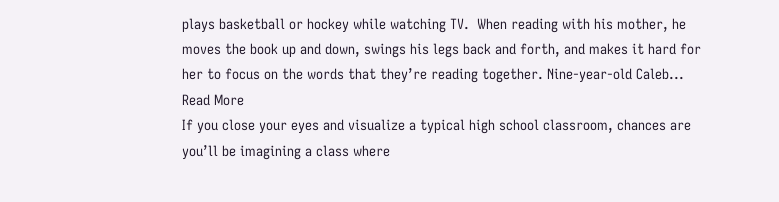plays basketball or hockey while watching TV.  When reading with his mother, he moves the book up and down, swings his legs back and forth, and makes it hard for her to focus on the words that they’re reading together. Nine-year-old Caleb...
Read More
If you close your eyes and visualize a typical high school classroom, chances are you’ll be imagining a class where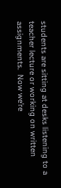students are sitting at desks listening to a teacher lecture or working on written assignments.  Now we’re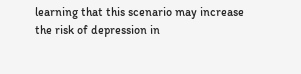learning that this scenario may increase the risk of depression in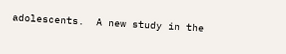adolescents.  A new study in the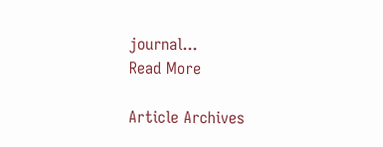journal...
Read More

Article Archives